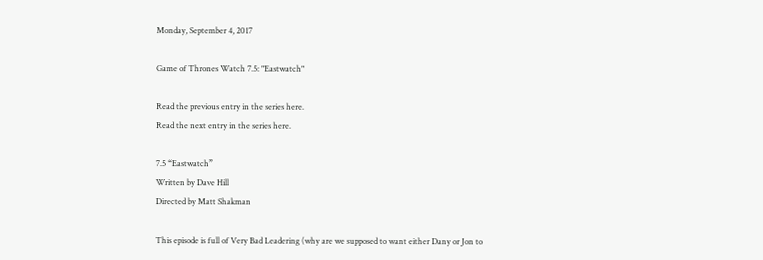Monday, September 4, 2017

Game of Thrones Watch 7.5: "Eastwatch"

Read the previous entry in the series here.
Read the next entry in the series here.

7.5 “Eastwatch”
Written by Dave Hill
Directed by Matt Shakman

This episode is full of Very Bad Leadering (why are we supposed to want either Dany or Jon to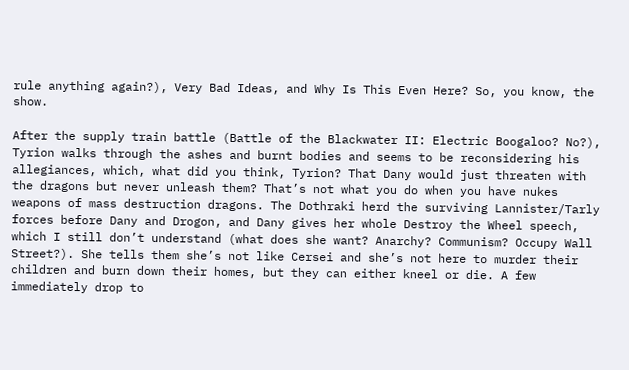rule anything again?), Very Bad Ideas, and Why Is This Even Here? So, you know, the show.

After the supply train battle (Battle of the Blackwater II: Electric Boogaloo? No?), Tyrion walks through the ashes and burnt bodies and seems to be reconsidering his allegiances, which, what did you think, Tyrion? That Dany would just threaten with the dragons but never unleash them? That’s not what you do when you have nukes weapons of mass destruction dragons. The Dothraki herd the surviving Lannister/Tarly forces before Dany and Drogon, and Dany gives her whole Destroy the Wheel speech, which I still don’t understand (what does she want? Anarchy? Communism? Occupy Wall Street?). She tells them she’s not like Cersei and she’s not here to murder their children and burn down their homes, but they can either kneel or die. A few immediately drop to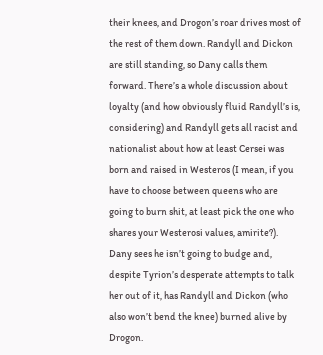their knees, and Drogon’s roar drives most of the rest of them down. Randyll and Dickon are still standing, so Dany calls them forward. There’s a whole discussion about loyalty (and how obviously fluid Randyll’s is, considering) and Randyll gets all racist and nationalist about how at least Cersei was born and raised in Westeros (I mean, if you have to choose between queens who are going to burn shit, at least pick the one who shares your Westerosi values, amirite?). Dany sees he isn’t going to budge and, despite Tyrion’s desperate attempts to talk her out of it, has Randyll and Dickon (who also won’t bend the knee) burned alive by Drogon.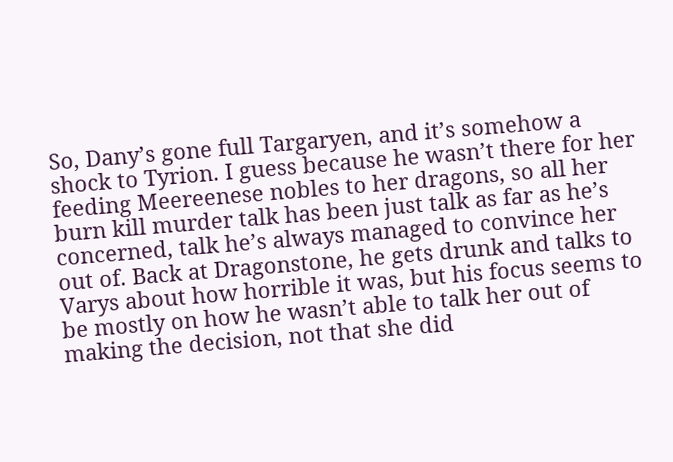So, Dany’s gone full Targaryen, and it’s somehow a shock to Tyrion. I guess because he wasn’t there for her feeding Meereenese nobles to her dragons, so all her burn kill murder talk has been just talk as far as he’s concerned, talk he’s always managed to convince her out of. Back at Dragonstone, he gets drunk and talks to Varys about how horrible it was, but his focus seems to be mostly on how he wasn’t able to talk her out of making the decision, not that she did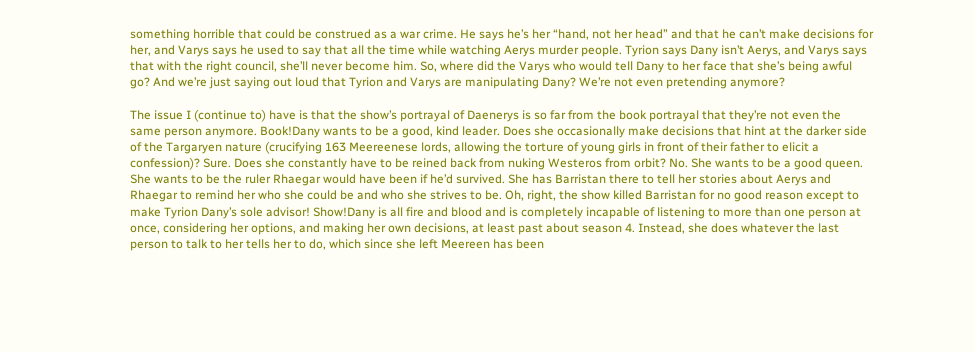something horrible that could be construed as a war crime. He says he’s her “hand, not her head” and that he can’t make decisions for her, and Varys says he used to say that all the time while watching Aerys murder people. Tyrion says Dany isn’t Aerys, and Varys says that with the right council, she’ll never become him. So, where did the Varys who would tell Dany to her face that she’s being awful go? And we’re just saying out loud that Tyrion and Varys are manipulating Dany? We’re not even pretending anymore?

The issue I (continue to) have is that the show’s portrayal of Daenerys is so far from the book portrayal that they’re not even the same person anymore. Book!Dany wants to be a good, kind leader. Does she occasionally make decisions that hint at the darker side of the Targaryen nature (crucifying 163 Meereenese lords, allowing the torture of young girls in front of their father to elicit a confession)? Sure. Does she constantly have to be reined back from nuking Westeros from orbit? No. She wants to be a good queen. She wants to be the ruler Rhaegar would have been if he’d survived. She has Barristan there to tell her stories about Aerys and Rhaegar to remind her who she could be and who she strives to be. Oh, right, the show killed Barristan for no good reason except to make Tyrion Dany’s sole advisor! Show!Dany is all fire and blood and is completely incapable of listening to more than one person at once, considering her options, and making her own decisions, at least past about season 4. Instead, she does whatever the last person to talk to her tells her to do, which since she left Meereen has been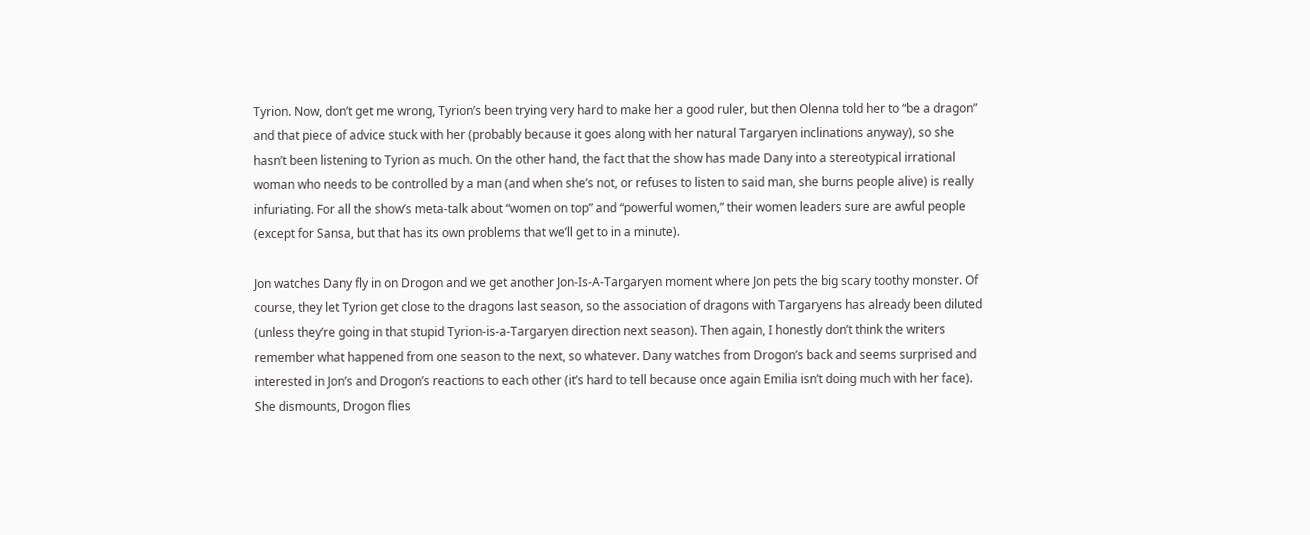Tyrion. Now, don’t get me wrong, Tyrion’s been trying very hard to make her a good ruler, but then Olenna told her to “be a dragon” and that piece of advice stuck with her (probably because it goes along with her natural Targaryen inclinations anyway), so she hasn’t been listening to Tyrion as much. On the other hand, the fact that the show has made Dany into a stereotypical irrational woman who needs to be controlled by a man (and when she’s not, or refuses to listen to said man, she burns people alive) is really infuriating. For all the show’s meta-talk about “women on top” and “powerful women,” their women leaders sure are awful people (except for Sansa, but that has its own problems that we’ll get to in a minute).

Jon watches Dany fly in on Drogon and we get another Jon-Is-A-Targaryen moment where Jon pets the big scary toothy monster. Of course, they let Tyrion get close to the dragons last season, so the association of dragons with Targaryens has already been diluted (unless they’re going in that stupid Tyrion-is-a-Targaryen direction next season). Then again, I honestly don’t think the writers remember what happened from one season to the next, so whatever. Dany watches from Drogon’s back and seems surprised and interested in Jon’s and Drogon’s reactions to each other (it’s hard to tell because once again Emilia isn’t doing much with her face). She dismounts, Drogon flies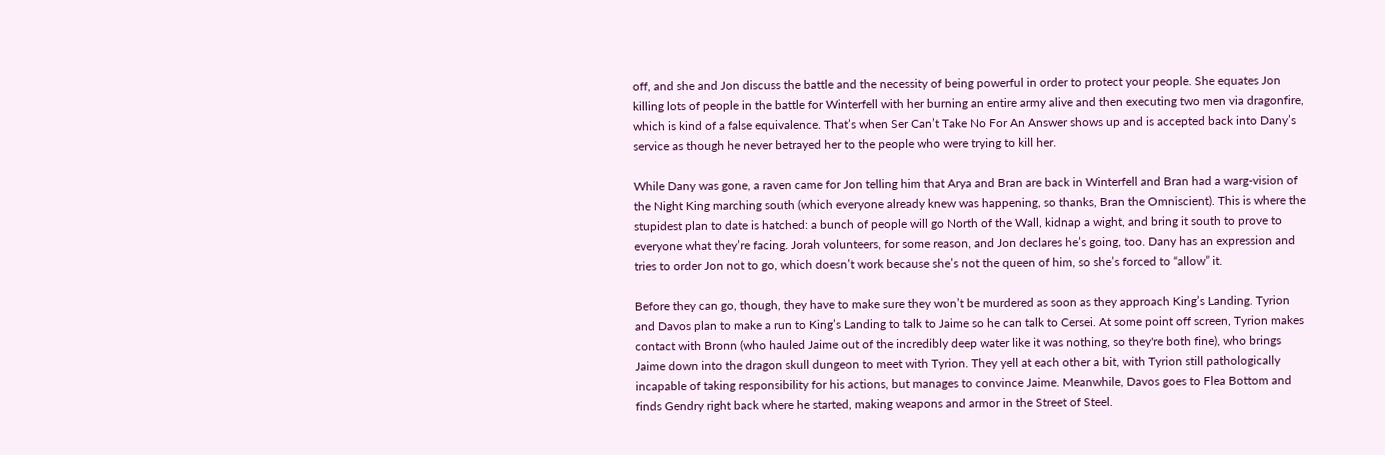off, and she and Jon discuss the battle and the necessity of being powerful in order to protect your people. She equates Jon killing lots of people in the battle for Winterfell with her burning an entire army alive and then executing two men via dragonfire, which is kind of a false equivalence. That’s when Ser Can’t Take No For An Answer shows up and is accepted back into Dany’s service as though he never betrayed her to the people who were trying to kill her.

While Dany was gone, a raven came for Jon telling him that Arya and Bran are back in Winterfell and Bran had a warg-vision of the Night King marching south (which everyone already knew was happening, so thanks, Bran the Omniscient). This is where the stupidest plan to date is hatched: a bunch of people will go North of the Wall, kidnap a wight, and bring it south to prove to everyone what they’re facing. Jorah volunteers, for some reason, and Jon declares he’s going, too. Dany has an expression and tries to order Jon not to go, which doesn’t work because she’s not the queen of him, so she’s forced to “allow” it.

Before they can go, though, they have to make sure they won’t be murdered as soon as they approach King’s Landing. Tyrion and Davos plan to make a run to King’s Landing to talk to Jaime so he can talk to Cersei. At some point off screen, Tyrion makes contact with Bronn (who hauled Jaime out of the incredibly deep water like it was nothing, so they're both fine), who brings Jaime down into the dragon skull dungeon to meet with Tyrion. They yell at each other a bit, with Tyrion still pathologically incapable of taking responsibility for his actions, but manages to convince Jaime. Meanwhile, Davos goes to Flea Bottom and finds Gendry right back where he started, making weapons and armor in the Street of Steel.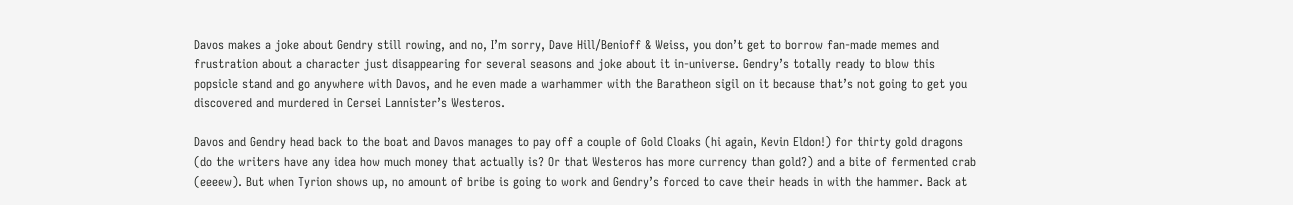Davos makes a joke about Gendry still rowing, and no, I’m sorry, Dave Hill/Benioff & Weiss, you don’t get to borrow fan-made memes and frustration about a character just disappearing for several seasons and joke about it in-universe. Gendry’s totally ready to blow this popsicle stand and go anywhere with Davos, and he even made a warhammer with the Baratheon sigil on it because that’s not going to get you discovered and murdered in Cersei Lannister’s Westeros.

Davos and Gendry head back to the boat and Davos manages to pay off a couple of Gold Cloaks (hi again, Kevin Eldon!) for thirty gold dragons (do the writers have any idea how much money that actually is? Or that Westeros has more currency than gold?) and a bite of fermented crab (eeeew). But when Tyrion shows up, no amount of bribe is going to work and Gendry’s forced to cave their heads in with the hammer. Back at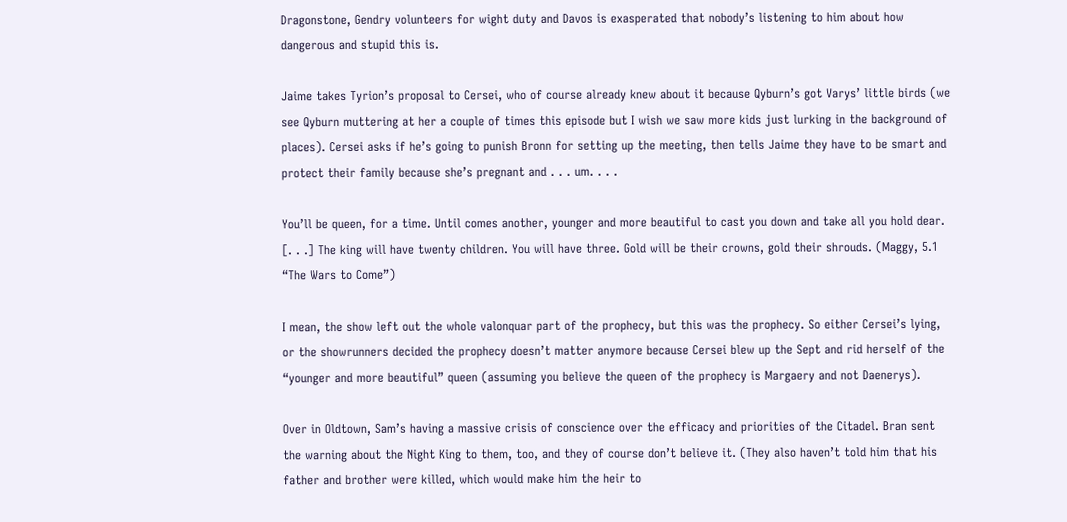Dragonstone, Gendry volunteers for wight duty and Davos is exasperated that nobody’s listening to him about how dangerous and stupid this is.

Jaime takes Tyrion’s proposal to Cersei, who of course already knew about it because Qyburn’s got Varys’ little birds (we see Qyburn muttering at her a couple of times this episode but I wish we saw more kids just lurking in the background of places). Cersei asks if he’s going to punish Bronn for setting up the meeting, then tells Jaime they have to be smart and protect their family because she’s pregnant and . . . um. . . .

You’ll be queen, for a time. Until comes another, younger and more beautiful to cast you down and take all you hold dear. [. . .] The king will have twenty children. You will have three. Gold will be their crowns, gold their shrouds. (Maggy, 5.1 “The Wars to Come”)

I mean, the show left out the whole valonquar part of the prophecy, but this was the prophecy. So either Cersei’s lying, or the showrunners decided the prophecy doesn’t matter anymore because Cersei blew up the Sept and rid herself of the “younger and more beautiful” queen (assuming you believe the queen of the prophecy is Margaery and not Daenerys).

Over in Oldtown, Sam’s having a massive crisis of conscience over the efficacy and priorities of the Citadel. Bran sent the warning about the Night King to them, too, and they of course don’t believe it. (They also haven’t told him that his father and brother were killed, which would make him the heir to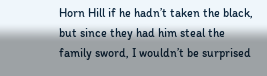Horn Hill if he hadn’t taken the black, but since they had him steal the family sword, I wouldn’t be surprised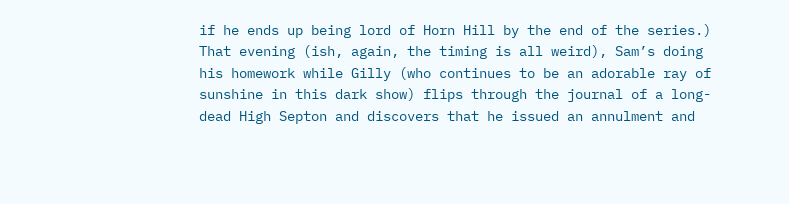if he ends up being lord of Horn Hill by the end of the series.) That evening (ish, again, the timing is all weird), Sam’s doing his homework while Gilly (who continues to be an adorable ray of sunshine in this dark show) flips through the journal of a long-dead High Septon and discovers that he issued an annulment and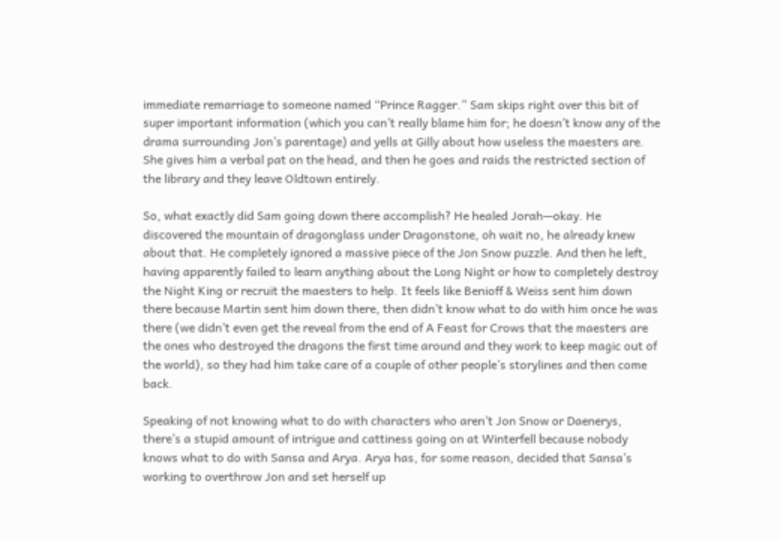immediate remarriage to someone named “Prince Ragger.” Sam skips right over this bit of super important information (which you can’t really blame him for; he doesn’t know any of the drama surrounding Jon’s parentage) and yells at Gilly about how useless the maesters are. She gives him a verbal pat on the head, and then he goes and raids the restricted section of the library and they leave Oldtown entirely.

So, what exactly did Sam going down there accomplish? He healed Jorah—okay. He discovered the mountain of dragonglass under Dragonstone, oh wait no, he already knew about that. He completely ignored a massive piece of the Jon Snow puzzle. And then he left, having apparently failed to learn anything about the Long Night or how to completely destroy the Night King or recruit the maesters to help. It feels like Benioff & Weiss sent him down there because Martin sent him down there, then didn’t know what to do with him once he was there (we didn’t even get the reveal from the end of A Feast for Crows that the maesters are the ones who destroyed the dragons the first time around and they work to keep magic out of the world), so they had him take care of a couple of other people’s storylines and then come back.

Speaking of not knowing what to do with characters who aren’t Jon Snow or Daenerys, there’s a stupid amount of intrigue and cattiness going on at Winterfell because nobody knows what to do with Sansa and Arya. Arya has, for some reason, decided that Sansa’s working to overthrow Jon and set herself up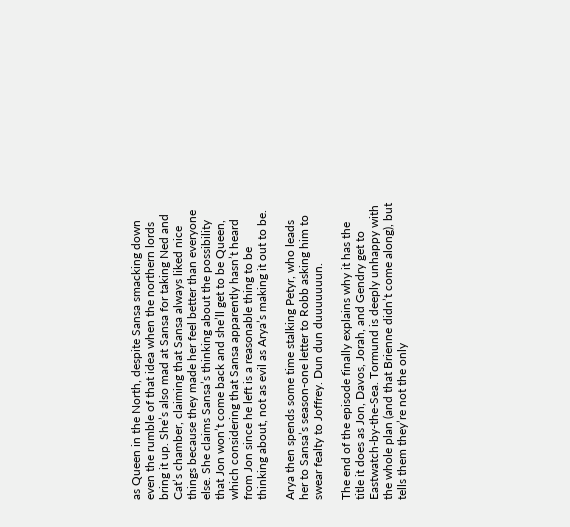as Queen in the North, despite Sansa smacking down even the rumble of that idea when the northern lords bring it up. She’s also mad at Sansa for taking Ned and Cat’s chamber, claiming that Sansa always liked nice things because they made her feel better than everyone else. She claims Sansa’s thinking about the possibility that Jon won’t come back and she’ll get to be Queen, which considering that Sansa apparently hasn’t heard from Jon since he left is a reasonable thing to be thinking about, not as evil as Arya’s making it out to be.

Arya then spends some time stalking Petyr, who leads her to Sansa’s season-one letter to Robb asking him to swear fealty to Joffrey. Dun dun duuuuuuun.

The end of the episode finally explains why it has the title it does as Jon, Davos, Jorah, and Gendry get to Eastwatch-by-the-Sea. Tormund is deeply unhappy with the whole plan (and that Brienne didn’t come along), but tells them they’re not the only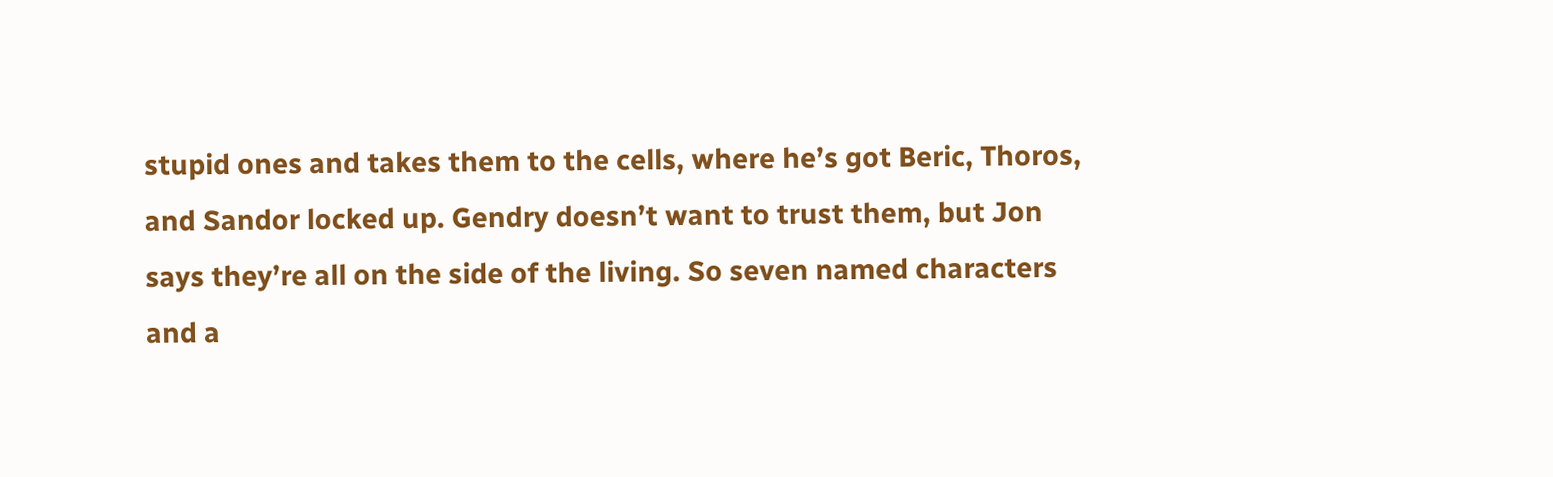stupid ones and takes them to the cells, where he’s got Beric, Thoros, and Sandor locked up. Gendry doesn’t want to trust them, but Jon says they’re all on the side of the living. So seven named characters and a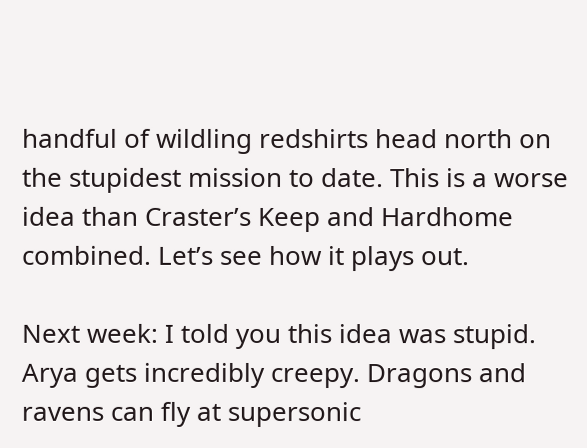handful of wildling redshirts head north on the stupidest mission to date. This is a worse idea than Craster’s Keep and Hardhome combined. Let’s see how it plays out.

Next week: I told you this idea was stupid. Arya gets incredibly creepy. Dragons and ravens can fly at supersonic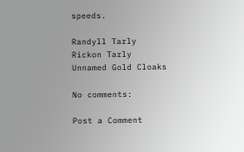speeds.

Randyll Tarly
Rickon Tarly
Unnamed Gold Cloaks

No comments:

Post a Comment